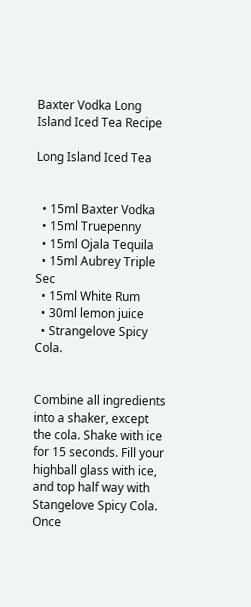Baxter Vodka Long Island Iced Tea Recipe

Long Island Iced Tea


  • 15ml Baxter Vodka
  • 15ml Truepenny
  • 15ml Ojala Tequila
  • 15ml Aubrey Triple Sec
  • 15ml White Rum
  • 30ml lemon juice
  • Strangelove Spicy Cola.


Combine all ingredients into a shaker, except the cola. Shake with ice for 15 seconds. Fill your highball glass with ice, and top half way with Stangelove Spicy Cola. Once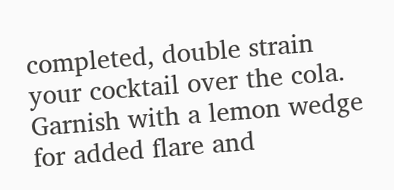completed, double strain your cocktail over the cola. Garnish with a lemon wedge for added flare and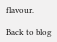flavour.

Back to blog